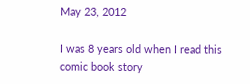May 23, 2012

I was 8 years old when I read this comic book story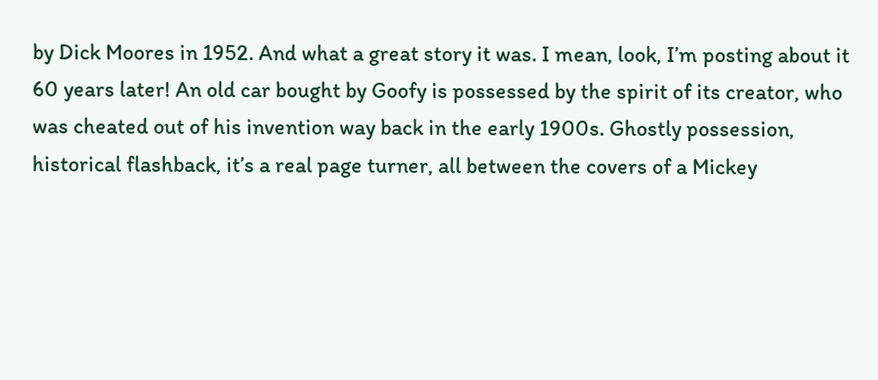by Dick Moores in 1952. And what a great story it was. I mean, look, I’m posting about it 60 years later! An old car bought by Goofy is possessed by the spirit of its creator, who was cheated out of his invention way back in the early 1900s. Ghostly possession, historical flashback, it’s a real page turner, all between the covers of a Mickey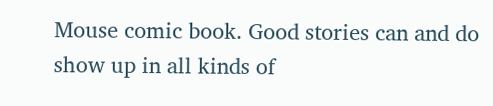Mouse comic book. Good stories can and do show up in all kinds of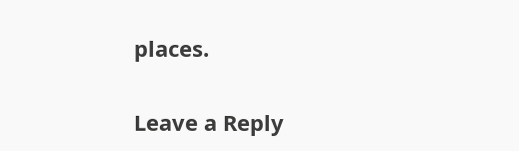places.

Leave a Reply